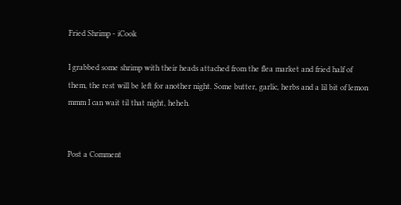Fried Shrimp - iCook

I grabbed some shrimp with their heads attached from the flea market and fried half of them, the rest will be left for another night. Some butter, garlic, herbs and a lil bit of lemon mmm I can wait til that night, heheh.


Post a Comment